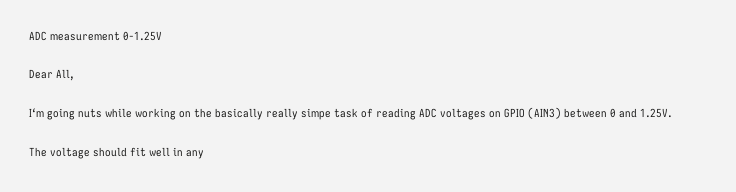ADC measurement 0-1.25V

Dear All,

I‘m going nuts while working on the basically really simpe task of reading ADC voltages on GPIO (AIN3) between 0 and 1.25V.

The voltage should fit well in any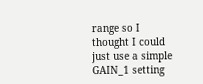range so I thought I could just use a simple GAIN_1 setting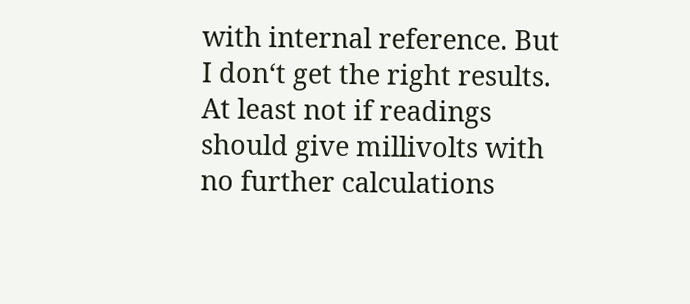with internal reference. But I don‘t get the right results. At least not if readings should give millivolts with no further calculations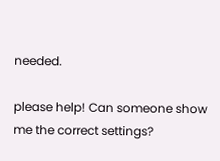needed.

please help! Can someone show me the correct settings?